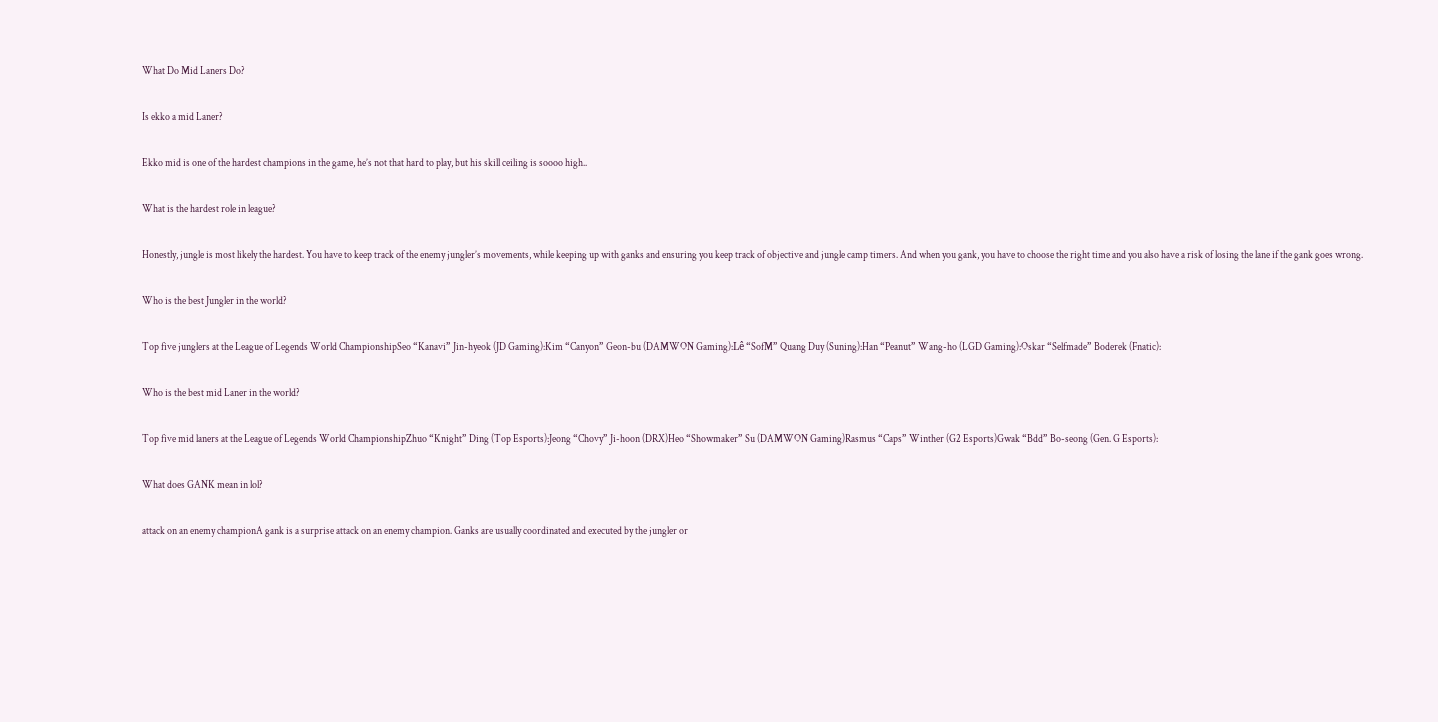What Do Mid Laners Do?

Is ekko a mid Laner?

Ekko mid is one of the hardest champions in the game, he’s not that hard to play, but his skill ceiling is soooo high..

What is the hardest role in league?

Honestly, jungle is most likely the hardest. You have to keep track of the enemy jungler’s movements, while keeping up with ganks and ensuring you keep track of objective and jungle camp timers. And when you gank, you have to choose the right time and you also have a risk of losing the lane if the gank goes wrong.

Who is the best Jungler in the world?

Top five junglers at the League of Legends World ChampionshipSeo “Kanavi” Jin-hyeok (JD Gaming):Kim “Canyon” Geon-bu (DAMWON Gaming):Lê “SofM” Quang Duy (Suning):Han “Peanut” Wang-ho (LGD Gaming):Oskar “Selfmade” Boderek (Fnatic):

Who is the best mid Laner in the world?

Top five mid laners at the League of Legends World ChampionshipZhuo “Knight” Ding (Top Esports):Jeong “Chovy” Ji-hoon (DRX)Heo “Showmaker” Su (DAMWON Gaming)Rasmus “Caps” Winther (G2 Esports)Gwak “Bdd” Bo-seong (Gen. G Esports):

What does GANK mean in lol?

attack on an enemy championA gank is a surprise attack on an enemy champion. Ganks are usually coordinated and executed by the jungler or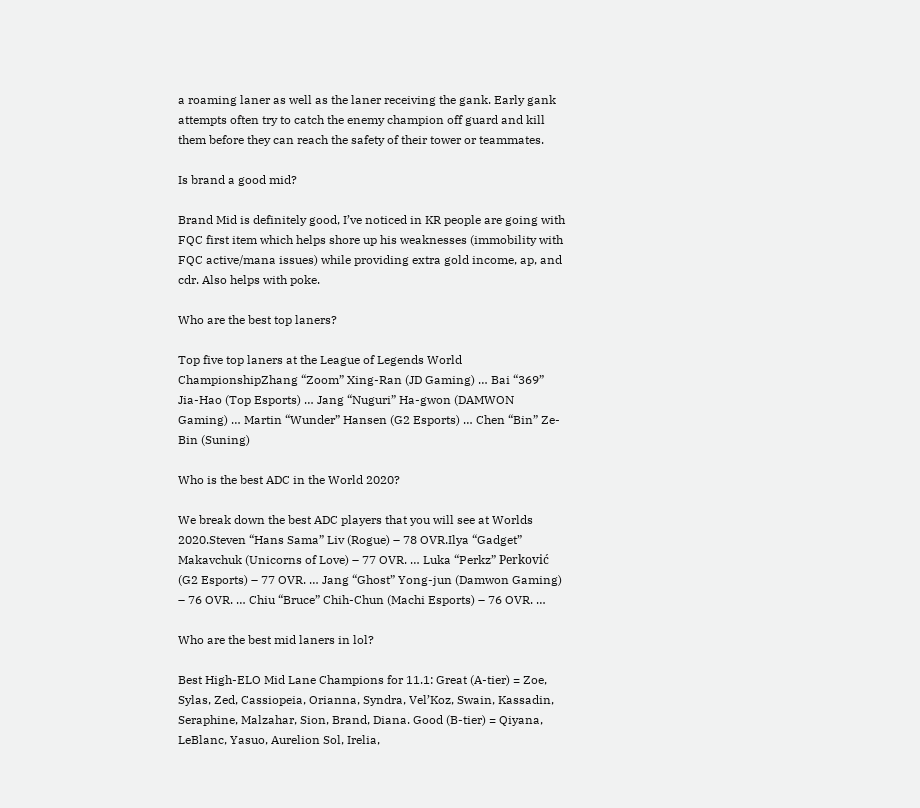a roaming laner as well as the laner receiving the gank. Early gank attempts often try to catch the enemy champion off guard and kill them before they can reach the safety of their tower or teammates.

Is brand a good mid?

Brand Mid is definitely good, I’ve noticed in KR people are going with FQC first item which helps shore up his weaknesses (immobility with FQC active/mana issues) while providing extra gold income, ap, and cdr. Also helps with poke.

Who are the best top laners?

Top five top laners at the League of Legends World ChampionshipZhang “Zoom” Xing-Ran (JD Gaming) … Bai “369” Jia-Hao (Top Esports) … Jang “Nuguri” Ha-gwon (DAMWON Gaming) … Martin “Wunder” Hansen (G2 Esports) … Chen “Bin” Ze-Bin (Suning)

Who is the best ADC in the World 2020?

We break down the best ADC players that you will see at Worlds 2020.Steven “Hans Sama” Liv (Rogue) – 78 OVR.Ilya “Gadget” Makavchuk (Unicorns of Love) – 77 OVR. … Luka “Perkz” Perković (G2 Esports) – 77 OVR. … Jang “Ghost” Yong-jun (Damwon Gaming) – 76 OVR. … Chiu “Bruce” Chih-Chun (Machi Esports) – 76 OVR. …

Who are the best mid laners in lol?

Best High-ELO Mid Lane Champions for 11.1: Great (A-tier) = Zoe, Sylas, Zed, Cassiopeia, Orianna, Syndra, Vel’Koz, Swain, Kassadin, Seraphine, Malzahar, Sion, Brand, Diana. Good (B-tier) = Qiyana, LeBlanc, Yasuo, Aurelion Sol, Irelia,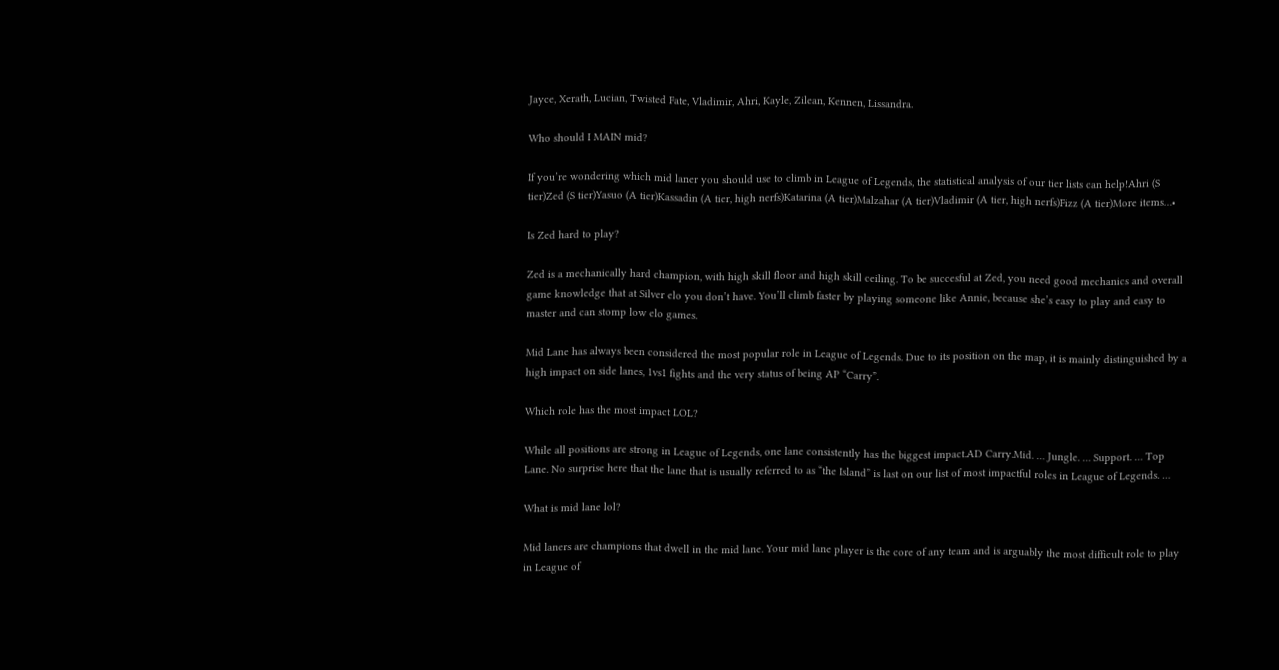Jayce, Xerath, Lucian, Twisted Fate, Vladimir, Ahri, Kayle, Zilean, Kennen, Lissandra.

Who should I MAIN mid?

If you’re wondering which mid laner you should use to climb in League of Legends, the statistical analysis of our tier lists can help!Ahri (S tier)Zed (S tier)Yasuo (A tier)Kassadin (A tier, high nerfs)Katarina (A tier)Malzahar (A tier)Vladimir (A tier, high nerfs)Fizz (A tier)More items…•

Is Zed hard to play?

Zed is a mechanically hard champion, with high skill floor and high skill ceiling. To be succesful at Zed, you need good mechanics and overall game knowledge that at Silver elo you don’t have. You’ll climb faster by playing someone like Annie, because she’s easy to play and easy to master and can stomp low elo games.

Mid Lane has always been considered the most popular role in League of Legends. Due to its position on the map, it is mainly distinguished by a high impact on side lanes, 1vs1 fights and the very status of being AP “Carry”.

Which role has the most impact LOL?

While all positions are strong in League of Legends, one lane consistently has the biggest impact.AD Carry.Mid. … Jungle. … Support. … Top Lane. No surprise here that the lane that is usually referred to as “the Island” is last on our list of most impactful roles in League of Legends. …

What is mid lane lol?

Mid laners are champions that dwell in the mid lane. Your mid lane player is the core of any team and is arguably the most difficult role to play in League of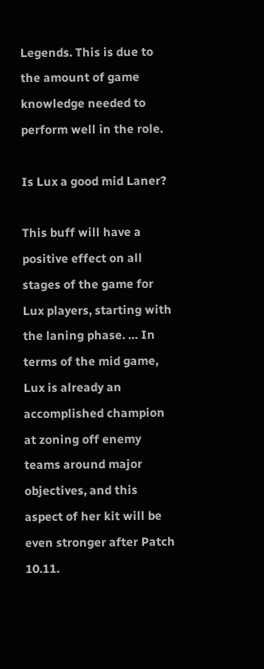Legends. This is due to the amount of game knowledge needed to perform well in the role.

Is Lux a good mid Laner?

This buff will have a positive effect on all stages of the game for Lux players, starting with the laning phase. … In terms of the mid game, Lux is already an accomplished champion at zoning off enemy teams around major objectives, and this aspect of her kit will be even stronger after Patch 10.11.